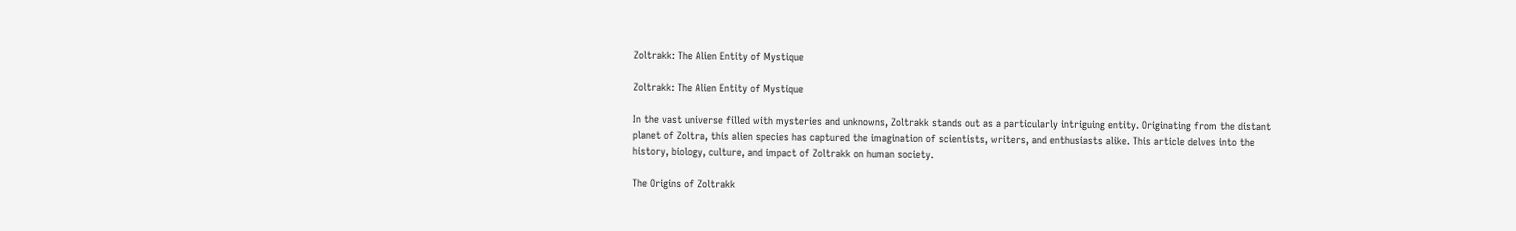Zoltrakk: The Alien Entity of Mystique

Zoltrakk: The Alien Entity of Mystique

In the vast universe filled with mysteries and unknowns, Zoltrakk stands out as a particularly intriguing entity. Originating from the distant planet of Zoltra, this alien species has captured the imagination of scientists, writers, and enthusiasts alike. This article delves into the history, biology, culture, and impact of Zoltrakk on human society.

The Origins of Zoltrakk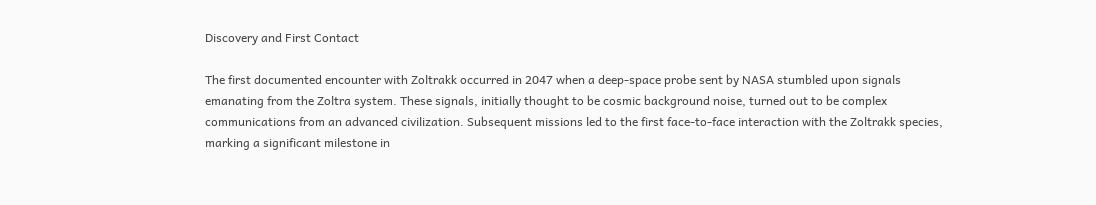Discovery and First Contact

The first documented encounter with Zoltrakk occurred in 2047 when a deep-space probe sent by NASA stumbled upon signals emanating from the Zoltra system. These signals, initially thought to be cosmic background noise, turned out to be complex communications from an advanced civilization. Subsequent missions led to the first face-to-face interaction with the Zoltrakk species, marking a significant milestone in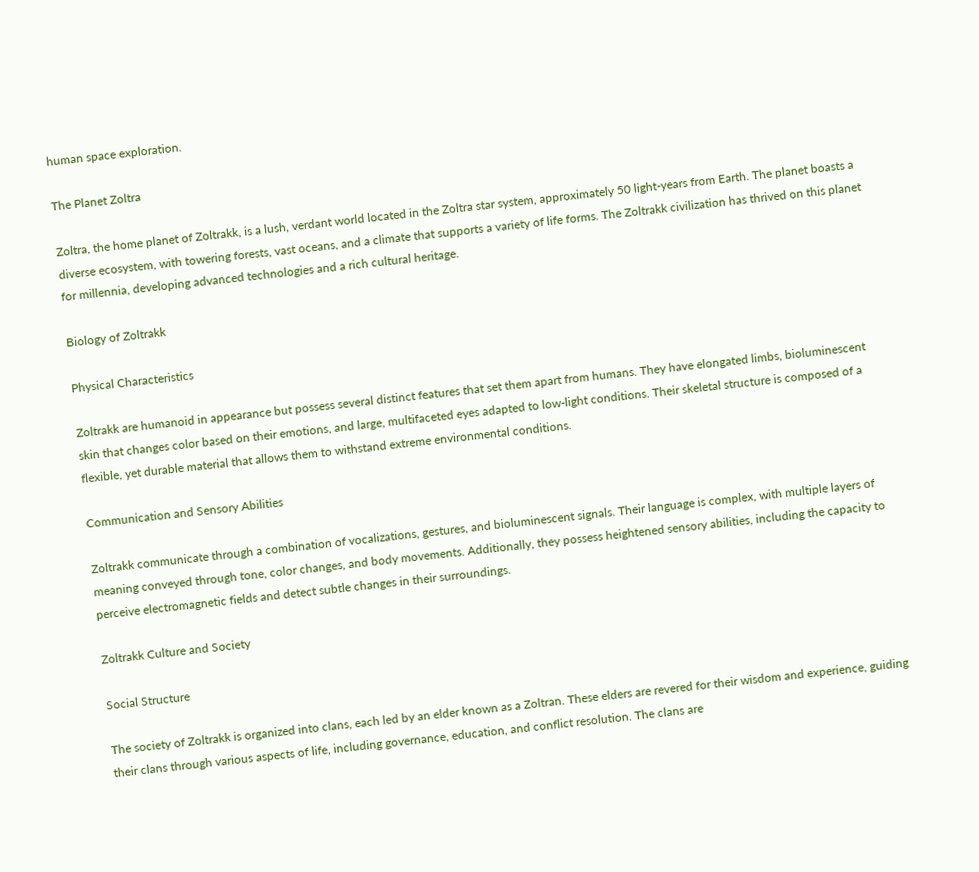human space exploration.

The Planet Zoltra

Zoltra, the home planet of Zoltrakk, is a lush, verdant world located in the Zoltra star system, approximately 50 light-years from Earth. The planet boasts a diverse ecosystem, with towering forests, vast oceans, and a climate that supports a variety of life forms. The Zoltrakk civilization has thrived on this planet for millennia, developing advanced technologies and a rich cultural heritage.

Biology of Zoltrakk

Physical Characteristics

Zoltrakk are humanoid in appearance but possess several distinct features that set them apart from humans. They have elongated limbs, bioluminescent skin that changes color based on their emotions, and large, multifaceted eyes adapted to low-light conditions. Their skeletal structure is composed of a flexible, yet durable material that allows them to withstand extreme environmental conditions.

Communication and Sensory Abilities

Zoltrakk communicate through a combination of vocalizations, gestures, and bioluminescent signals. Their language is complex, with multiple layers of meaning conveyed through tone, color changes, and body movements. Additionally, they possess heightened sensory abilities, including the capacity to perceive electromagnetic fields and detect subtle changes in their surroundings.

Zoltrakk Culture and Society

Social Structure

The society of Zoltrakk is organized into clans, each led by an elder known as a Zoltran. These elders are revered for their wisdom and experience, guiding their clans through various aspects of life, including governance, education, and conflict resolution. The clans are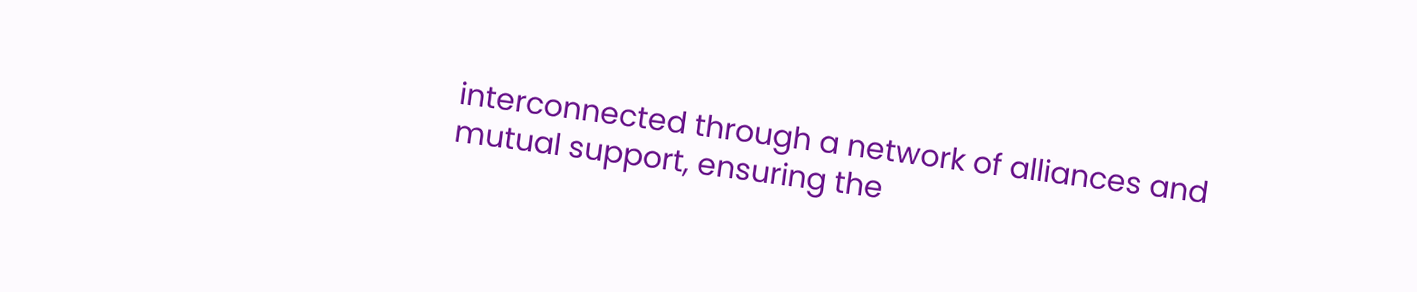interconnected through a network of alliances and mutual support, ensuring the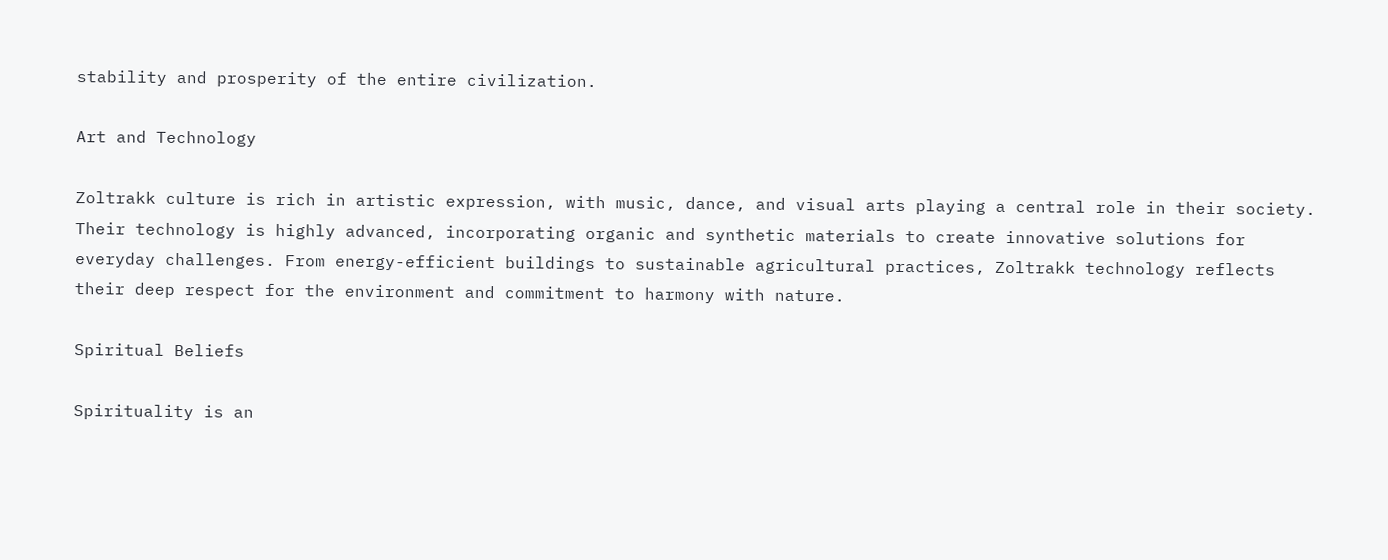stability and prosperity of the entire civilization.

Art and Technology

Zoltrakk culture is rich in artistic expression, with music, dance, and visual arts playing a central role in their society. Their technology is highly advanced, incorporating organic and synthetic materials to create innovative solutions for everyday challenges. From energy-efficient buildings to sustainable agricultural practices, Zoltrakk technology reflects their deep respect for the environment and commitment to harmony with nature.

Spiritual Beliefs

Spirituality is an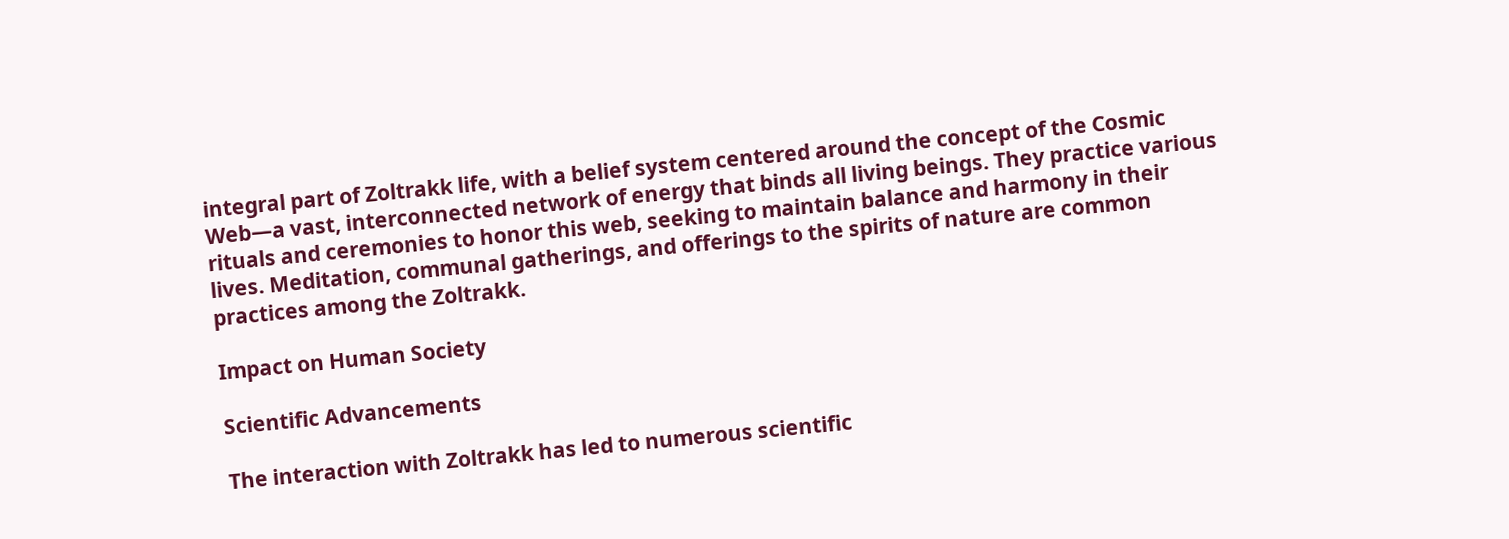integral part of Zoltrakk life, with a belief system centered around the concept of the Cosmic Web—a vast, interconnected network of energy that binds all living beings. They practice various rituals and ceremonies to honor this web, seeking to maintain balance and harmony in their lives. Meditation, communal gatherings, and offerings to the spirits of nature are common practices among the Zoltrakk.

Impact on Human Society

Scientific Advancements

The interaction with Zoltrakk has led to numerous scientific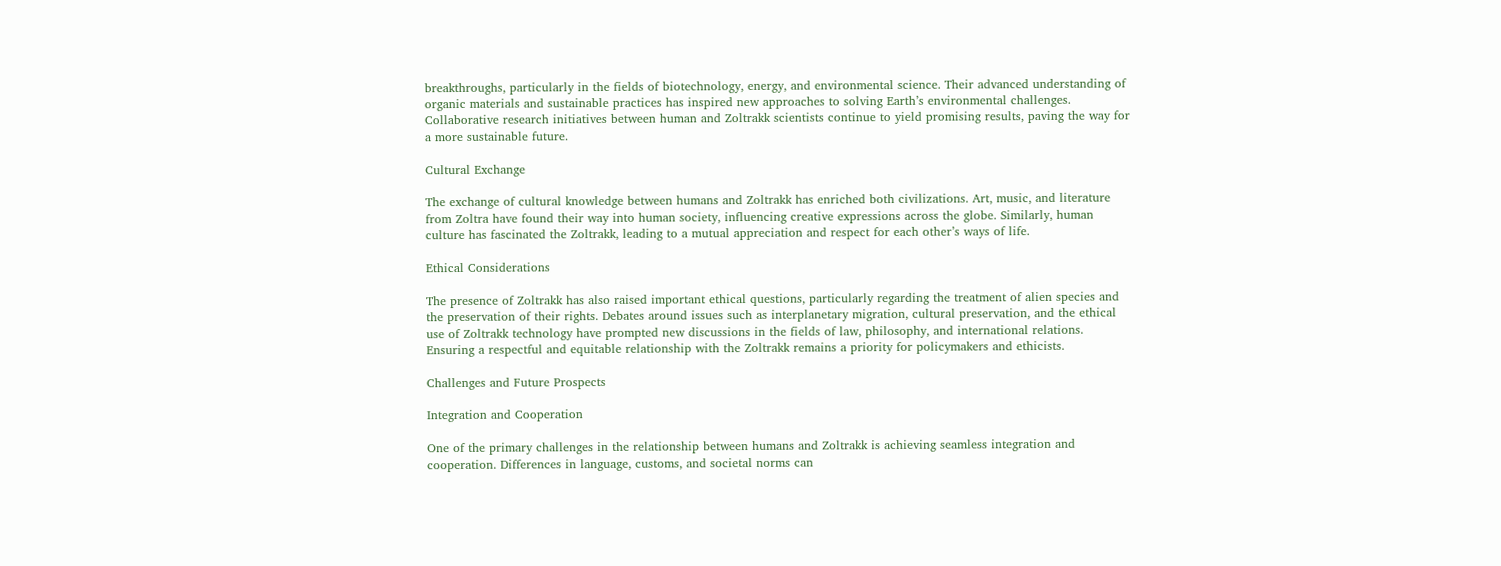breakthroughs, particularly in the fields of biotechnology, energy, and environmental science. Their advanced understanding of organic materials and sustainable practices has inspired new approaches to solving Earth’s environmental challenges. Collaborative research initiatives between human and Zoltrakk scientists continue to yield promising results, paving the way for a more sustainable future.

Cultural Exchange

The exchange of cultural knowledge between humans and Zoltrakk has enriched both civilizations. Art, music, and literature from Zoltra have found their way into human society, influencing creative expressions across the globe. Similarly, human culture has fascinated the Zoltrakk, leading to a mutual appreciation and respect for each other’s ways of life.

Ethical Considerations

The presence of Zoltrakk has also raised important ethical questions, particularly regarding the treatment of alien species and the preservation of their rights. Debates around issues such as interplanetary migration, cultural preservation, and the ethical use of Zoltrakk technology have prompted new discussions in the fields of law, philosophy, and international relations. Ensuring a respectful and equitable relationship with the Zoltrakk remains a priority for policymakers and ethicists.

Challenges and Future Prospects

Integration and Cooperation

One of the primary challenges in the relationship between humans and Zoltrakk is achieving seamless integration and cooperation. Differences in language, customs, and societal norms can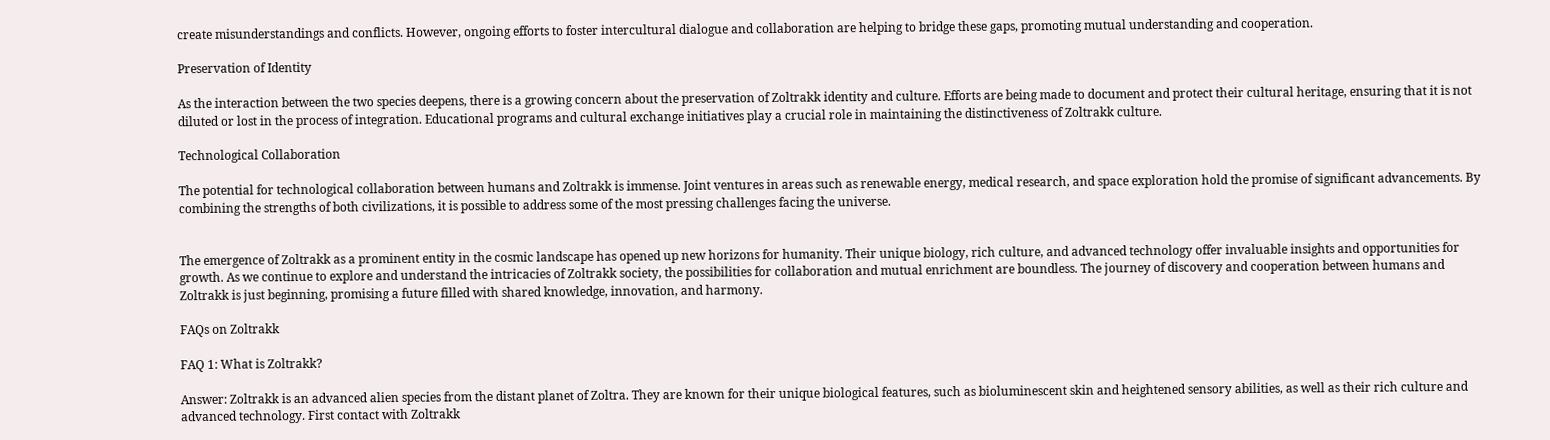create misunderstandings and conflicts. However, ongoing efforts to foster intercultural dialogue and collaboration are helping to bridge these gaps, promoting mutual understanding and cooperation.

Preservation of Identity

As the interaction between the two species deepens, there is a growing concern about the preservation of Zoltrakk identity and culture. Efforts are being made to document and protect their cultural heritage, ensuring that it is not diluted or lost in the process of integration. Educational programs and cultural exchange initiatives play a crucial role in maintaining the distinctiveness of Zoltrakk culture.

Technological Collaboration

The potential for technological collaboration between humans and Zoltrakk is immense. Joint ventures in areas such as renewable energy, medical research, and space exploration hold the promise of significant advancements. By combining the strengths of both civilizations, it is possible to address some of the most pressing challenges facing the universe.


The emergence of Zoltrakk as a prominent entity in the cosmic landscape has opened up new horizons for humanity. Their unique biology, rich culture, and advanced technology offer invaluable insights and opportunities for growth. As we continue to explore and understand the intricacies of Zoltrakk society, the possibilities for collaboration and mutual enrichment are boundless. The journey of discovery and cooperation between humans and Zoltrakk is just beginning, promising a future filled with shared knowledge, innovation, and harmony.

FAQs on Zoltrakk

FAQ 1: What is Zoltrakk?

Answer: Zoltrakk is an advanced alien species from the distant planet of Zoltra. They are known for their unique biological features, such as bioluminescent skin and heightened sensory abilities, as well as their rich culture and advanced technology. First contact with Zoltrakk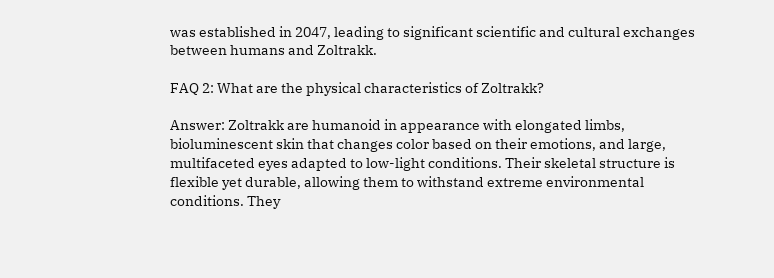was established in 2047, leading to significant scientific and cultural exchanges between humans and Zoltrakk.

FAQ 2: What are the physical characteristics of Zoltrakk?

Answer: Zoltrakk are humanoid in appearance with elongated limbs, bioluminescent skin that changes color based on their emotions, and large, multifaceted eyes adapted to low-light conditions. Their skeletal structure is flexible yet durable, allowing them to withstand extreme environmental conditions. They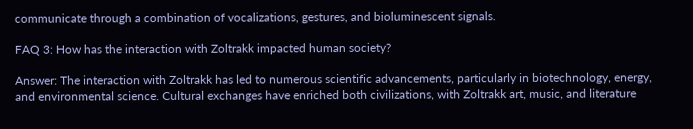communicate through a combination of vocalizations, gestures, and bioluminescent signals.

FAQ 3: How has the interaction with Zoltrakk impacted human society?

Answer: The interaction with Zoltrakk has led to numerous scientific advancements, particularly in biotechnology, energy, and environmental science. Cultural exchanges have enriched both civilizations, with Zoltrakk art, music, and literature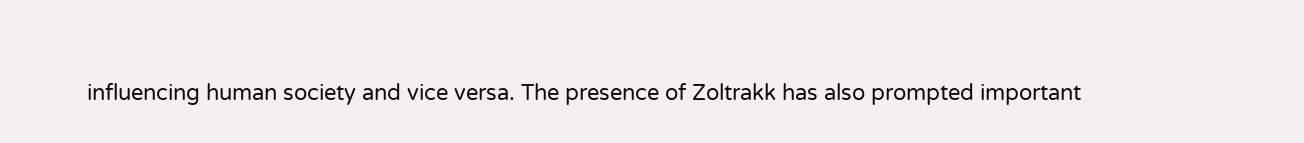influencing human society and vice versa. The presence of Zoltrakk has also prompted important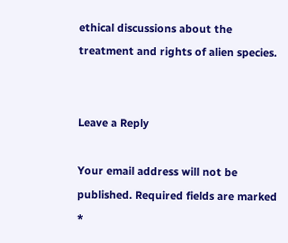ethical discussions about the treatment and rights of alien species.


Leave a Reply

Your email address will not be published. Required fields are marked *